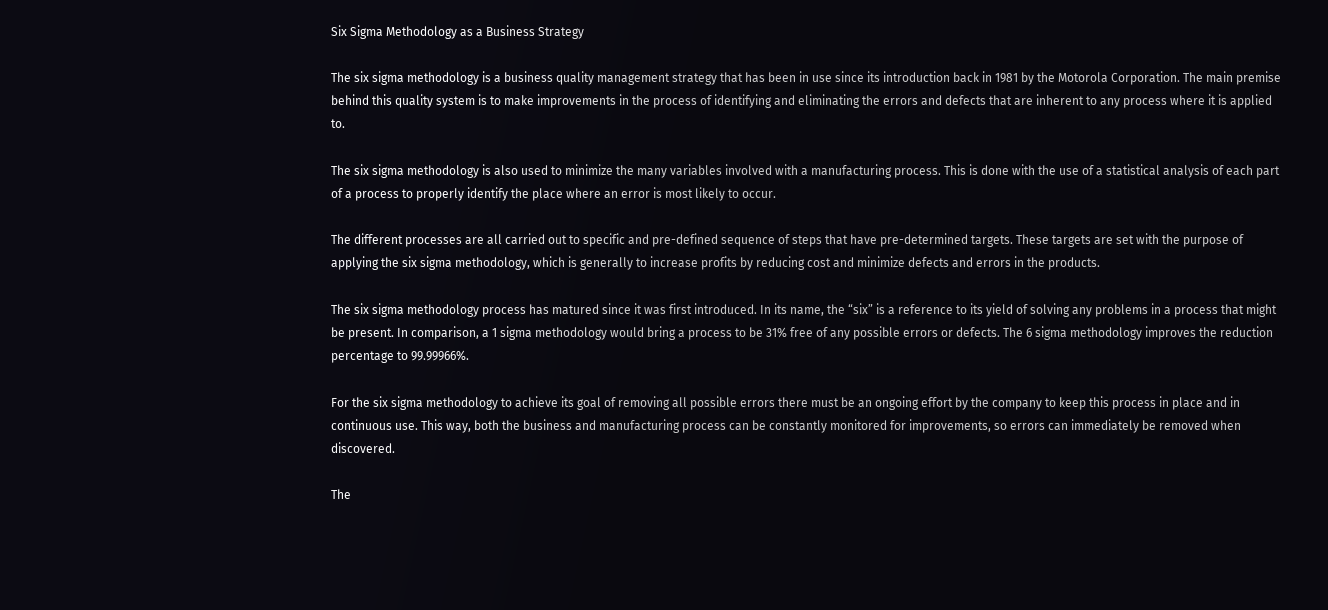Six Sigma Methodology as a Business Strategy

The six sigma methodology is a business quality management strategy that has been in use since its introduction back in 1981 by the Motorola Corporation. The main premise behind this quality system is to make improvements in the process of identifying and eliminating the errors and defects that are inherent to any process where it is applied to.

The six sigma methodology is also used to minimize the many variables involved with a manufacturing process. This is done with the use of a statistical analysis of each part of a process to properly identify the place where an error is most likely to occur.

The different processes are all carried out to specific and pre-defined sequence of steps that have pre-determined targets. These targets are set with the purpose of applying the six sigma methodology, which is generally to increase profits by reducing cost and minimize defects and errors in the products.

The six sigma methodology process has matured since it was first introduced. In its name, the “six” is a reference to its yield of solving any problems in a process that might be present. In comparison, a 1 sigma methodology would bring a process to be 31% free of any possible errors or defects. The 6 sigma methodology improves the reduction percentage to 99.99966%.

For the six sigma methodology to achieve its goal of removing all possible errors there must be an ongoing effort by the company to keep this process in place and in continuous use. This way, both the business and manufacturing process can be constantly monitored for improvements, so errors can immediately be removed when discovered.

The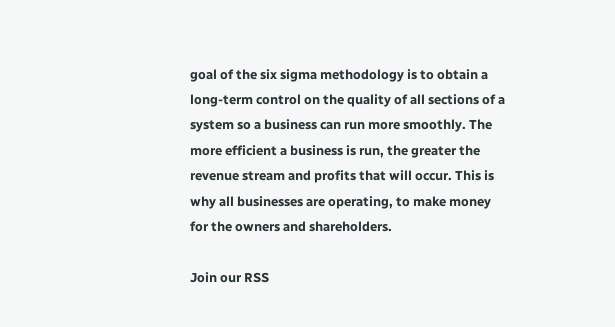goal of the six sigma methodology is to obtain a long-term control on the quality of all sections of a system so a business can run more smoothly. The more efficient a business is run, the greater the revenue stream and profits that will occur. This is why all businesses are operating, to make money for the owners and shareholders.

Join our RSS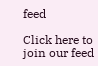feed

Click here to join our feed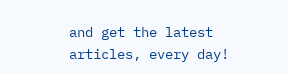and get the latest articles, every day!